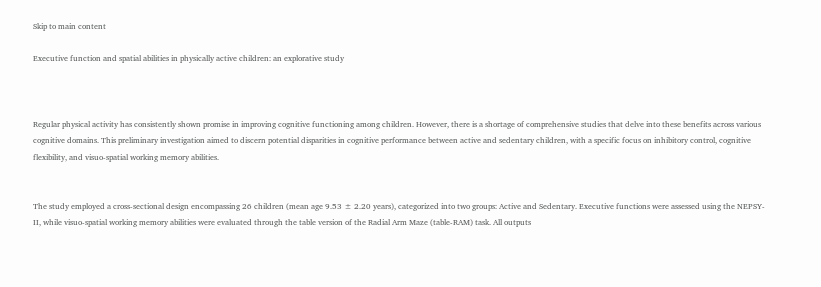Skip to main content

Executive function and spatial abilities in physically active children: an explorative study



Regular physical activity has consistently shown promise in improving cognitive functioning among children. However, there is a shortage of comprehensive studies that delve into these benefits across various cognitive domains. This preliminary investigation aimed to discern potential disparities in cognitive performance between active and sedentary children, with a specific focus on inhibitory control, cognitive flexibility, and visuo-spatial working memory abilities.


The study employed a cross-sectional design encompassing 26 children (mean age 9.53 ± 2.20 years), categorized into two groups: Active and Sedentary. Executive functions were assessed using the NEPSY-II, while visuo-spatial working memory abilities were evaluated through the table version of the Radial Arm Maze (table-RAM) task. All outputs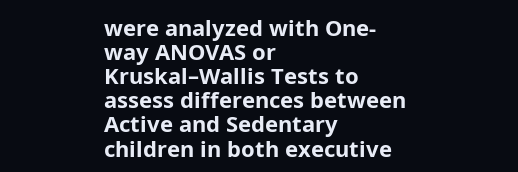were analyzed with One-way ANOVAS or Kruskal–Wallis Tests to assess differences between Active and Sedentary children in both executive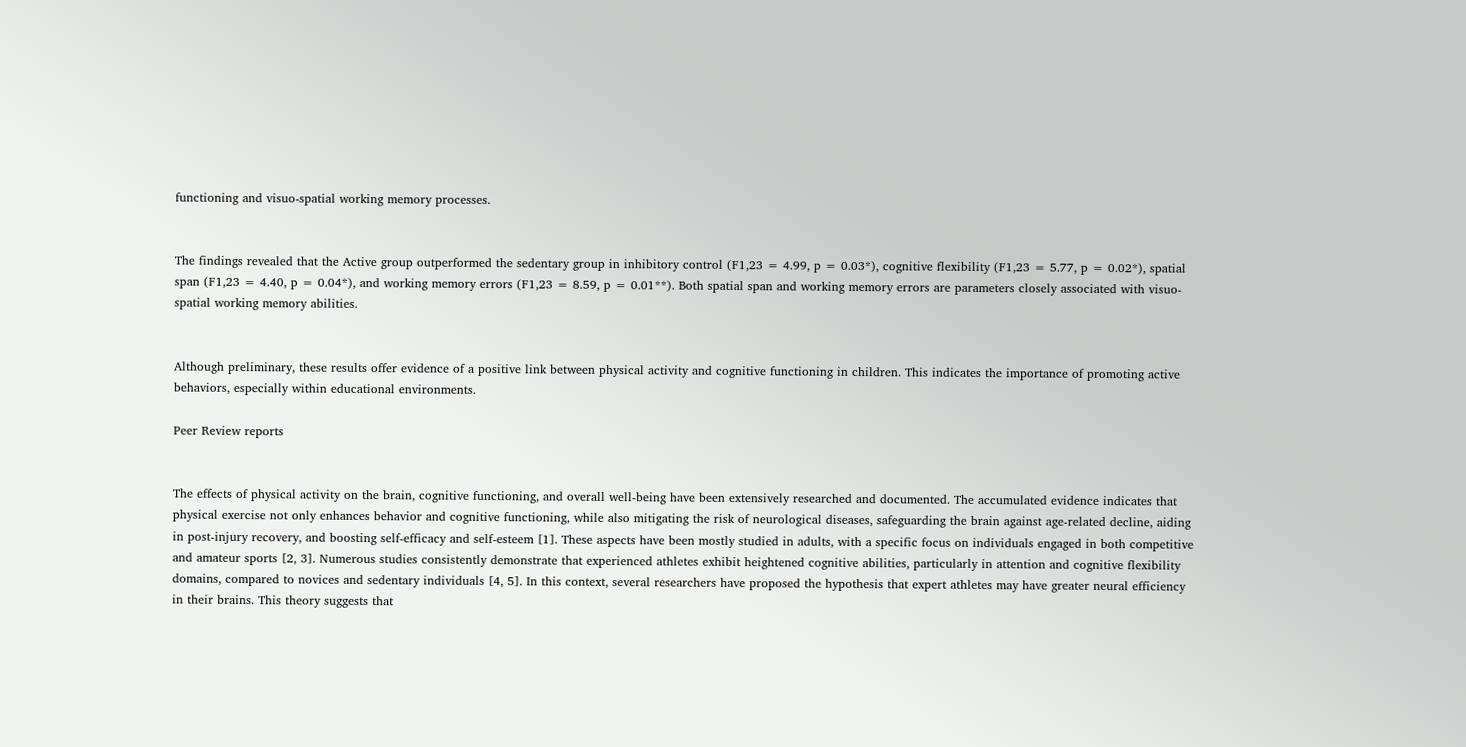functioning and visuo-spatial working memory processes.


The findings revealed that the Active group outperformed the sedentary group in inhibitory control (F1,23 = 4.99, p = 0.03*), cognitive flexibility (F1,23 = 5.77, p = 0.02*), spatial span (F1,23 = 4.40, p = 0.04*), and working memory errors (F1,23 = 8.59, p = 0.01**). Both spatial span and working memory errors are parameters closely associated with visuo-spatial working memory abilities.


Although preliminary, these results offer evidence of a positive link between physical activity and cognitive functioning in children. This indicates the importance of promoting active behaviors, especially within educational environments.

Peer Review reports


The effects of physical activity on the brain, cognitive functioning, and overall well-being have been extensively researched and documented. The accumulated evidence indicates that physical exercise not only enhances behavior and cognitive functioning, while also mitigating the risk of neurological diseases, safeguarding the brain against age-related decline, aiding in post-injury recovery, and boosting self-efficacy and self-esteem [1]. These aspects have been mostly studied in adults, with a specific focus on individuals engaged in both competitive and amateur sports [2, 3]. Numerous studies consistently demonstrate that experienced athletes exhibit heightened cognitive abilities, particularly in attention and cognitive flexibility domains, compared to novices and sedentary individuals [4, 5]. In this context, several researchers have proposed the hypothesis that expert athletes may have greater neural efficiency in their brains. This theory suggests that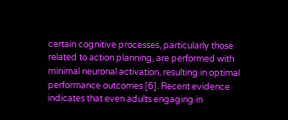certain cognitive processes, particularly those related to action planning, are performed with minimal neuronal activation, resulting in optimal performance outcomes [6]. Recent evidence indicates that even adults engaging in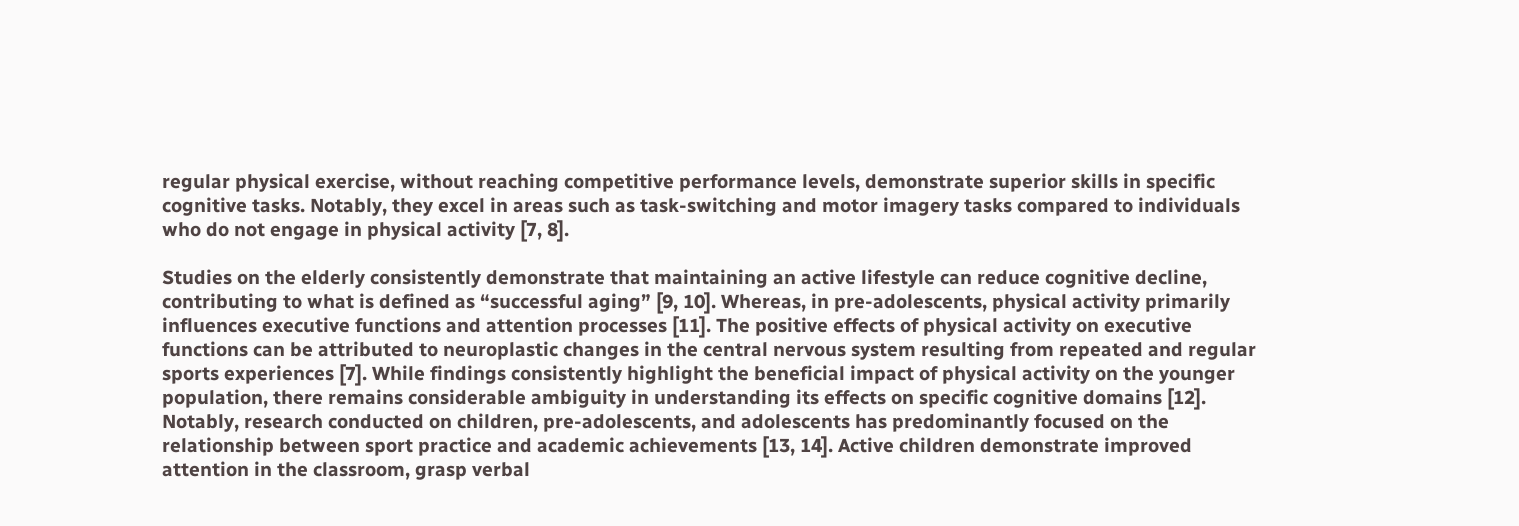regular physical exercise, without reaching competitive performance levels, demonstrate superior skills in specific cognitive tasks. Notably, they excel in areas such as task-switching and motor imagery tasks compared to individuals who do not engage in physical activity [7, 8].

Studies on the elderly consistently demonstrate that maintaining an active lifestyle can reduce cognitive decline, contributing to what is defined as “successful aging” [9, 10]. Whereas, in pre-adolescents, physical activity primarily influences executive functions and attention processes [11]. The positive effects of physical activity on executive functions can be attributed to neuroplastic changes in the central nervous system resulting from repeated and regular sports experiences [7]. While findings consistently highlight the beneficial impact of physical activity on the younger population, there remains considerable ambiguity in understanding its effects on specific cognitive domains [12]. Notably, research conducted on children, pre-adolescents, and adolescents has predominantly focused on the relationship between sport practice and academic achievements [13, 14]. Active children demonstrate improved attention in the classroom, grasp verbal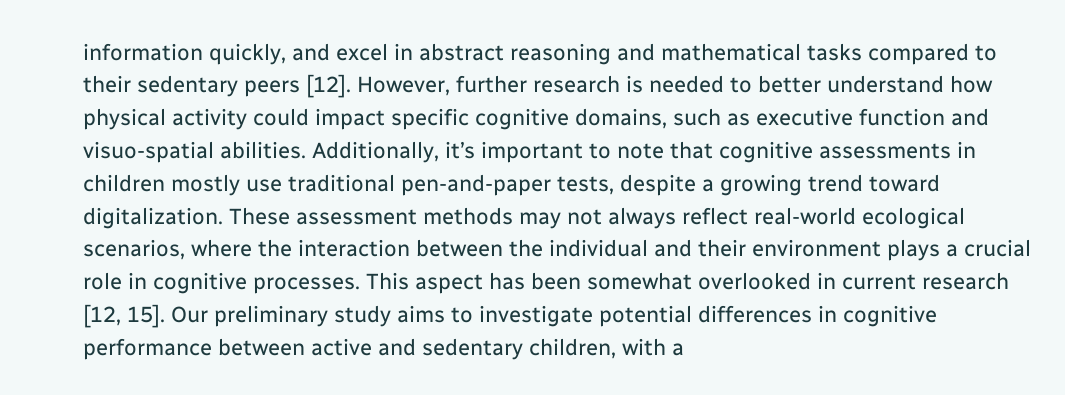information quickly, and excel in abstract reasoning and mathematical tasks compared to their sedentary peers [12]. However, further research is needed to better understand how physical activity could impact specific cognitive domains, such as executive function and visuo-spatial abilities. Additionally, it’s important to note that cognitive assessments in children mostly use traditional pen-and-paper tests, despite a growing trend toward digitalization. These assessment methods may not always reflect real-world ecological scenarios, where the interaction between the individual and their environment plays a crucial role in cognitive processes. This aspect has been somewhat overlooked in current research [12, 15]. Our preliminary study aims to investigate potential differences in cognitive performance between active and sedentary children, with a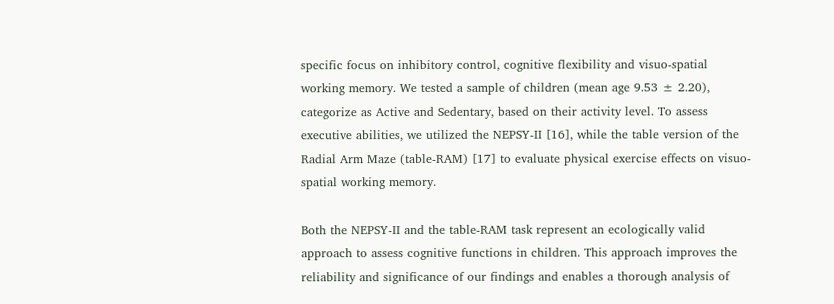specific focus on inhibitory control, cognitive flexibility and visuo-spatial working memory. We tested a sample of children (mean age 9.53 ± 2.20), categorize as Active and Sedentary, based on their activity level. To assess executive abilities, we utilized the NEPSY-II [16], while the table version of the Radial Arm Maze (table-RAM) [17] to evaluate physical exercise effects on visuo-spatial working memory.

Both the NEPSY-II and the table-RAM task represent an ecologically valid approach to assess cognitive functions in children. This approach improves the reliability and significance of our findings and enables a thorough analysis of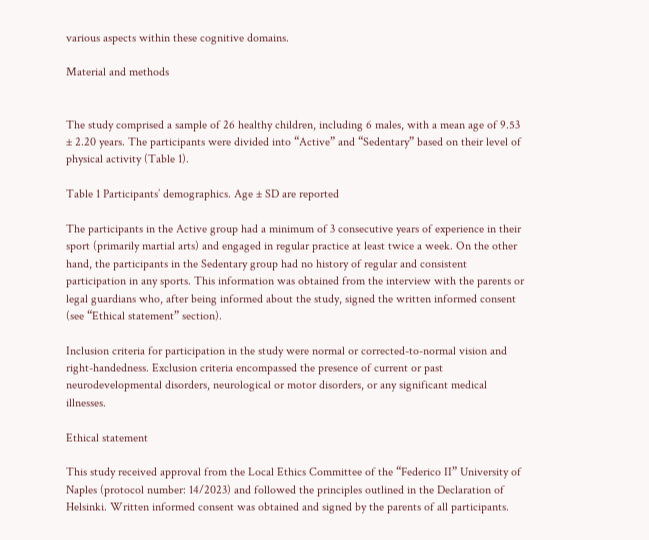various aspects within these cognitive domains.

Material and methods


The study comprised a sample of 26 healthy children, including 6 males, with a mean age of 9.53 ± 2.20 years. The participants were divided into “Active” and “Sedentary” based on their level of physical activity (Table 1).

Table 1 Participants’ demographics. Age ± SD are reported

The participants in the Active group had a minimum of 3 consecutive years of experience in their sport (primarily martial arts) and engaged in regular practice at least twice a week. On the other hand, the participants in the Sedentary group had no history of regular and consistent participation in any sports. This information was obtained from the interview with the parents or legal guardians who, after being informed about the study, signed the written informed consent (see “Ethical statement” section).

Inclusion criteria for participation in the study were normal or corrected-to-normal vision and right-handedness. Exclusion criteria encompassed the presence of current or past neurodevelopmental disorders, neurological or motor disorders, or any significant medical illnesses.

Ethical statement

This study received approval from the Local Ethics Committee of the “Federico II” University of Naples (protocol number: 14/2023) and followed the principles outlined in the Declaration of Helsinki. Written informed consent was obtained and signed by the parents of all participants.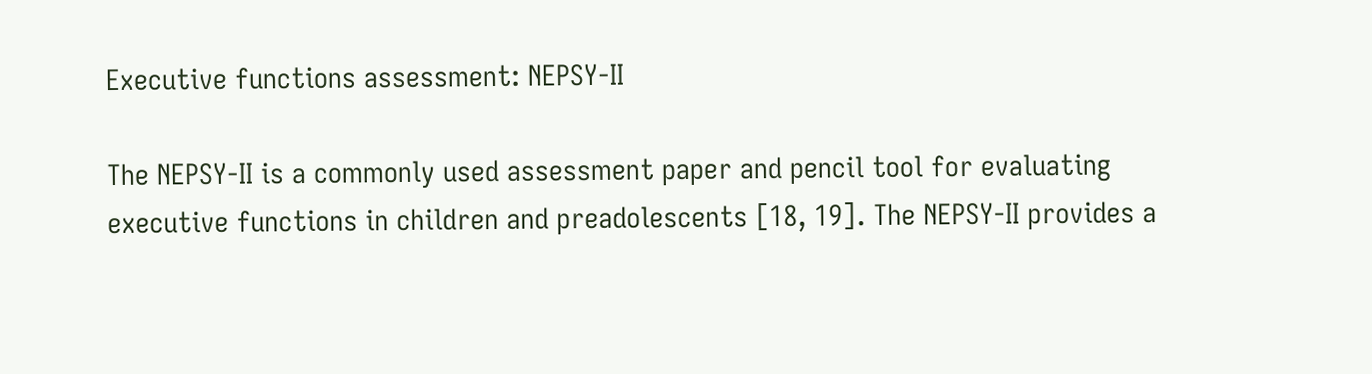Executive functions assessment: NEPSY-II

The NEPSY-II is a commonly used assessment paper and pencil tool for evaluating executive functions in children and preadolescents [18, 19]. The NEPSY-II provides a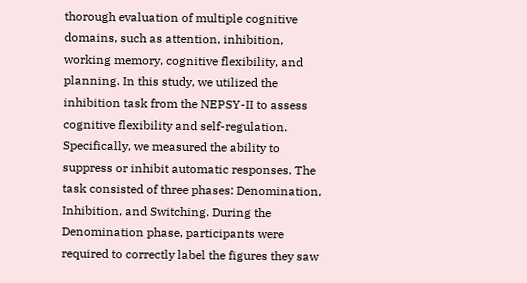thorough evaluation of multiple cognitive domains, such as attention, inhibition, working memory, cognitive flexibility, and planning. In this study, we utilized the inhibition task from the NEPSY-II to assess cognitive flexibility and self-regulation. Specifically, we measured the ability to suppress or inhibit automatic responses. The task consisted of three phases: Denomination, Inhibition, and Switching. During the Denomination phase, participants were required to correctly label the figures they saw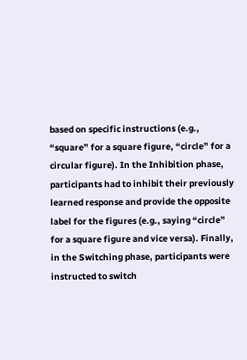based on specific instructions (e.g., “square” for a square figure, “circle” for a circular figure). In the Inhibition phase, participants had to inhibit their previously learned response and provide the opposite label for the figures (e.g., saying “circle” for a square figure and vice versa). Finally, in the Switching phase, participants were instructed to switch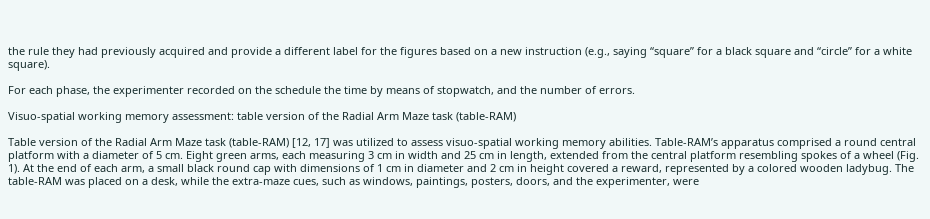the rule they had previously acquired and provide a different label for the figures based on a new instruction (e.g., saying “square” for a black square and “circle” for a white square).

For each phase, the experimenter recorded on the schedule the time by means of stopwatch, and the number of errors.

Visuo-spatial working memory assessment: table version of the Radial Arm Maze task (table-RAM)

Table version of the Radial Arm Maze task (table-RAM) [12, 17] was utilized to assess visuo-spatial working memory abilities. Table-RAM’s apparatus comprised a round central platform with a diameter of 5 cm. Eight green arms, each measuring 3 cm in width and 25 cm in length, extended from the central platform resembling spokes of a wheel (Fig. 1). At the end of each arm, a small black round cap with dimensions of 1 cm in diameter and 2 cm in height covered a reward, represented by a colored wooden ladybug. The table-RAM was placed on a desk, while the extra-maze cues, such as windows, paintings, posters, doors, and the experimenter, were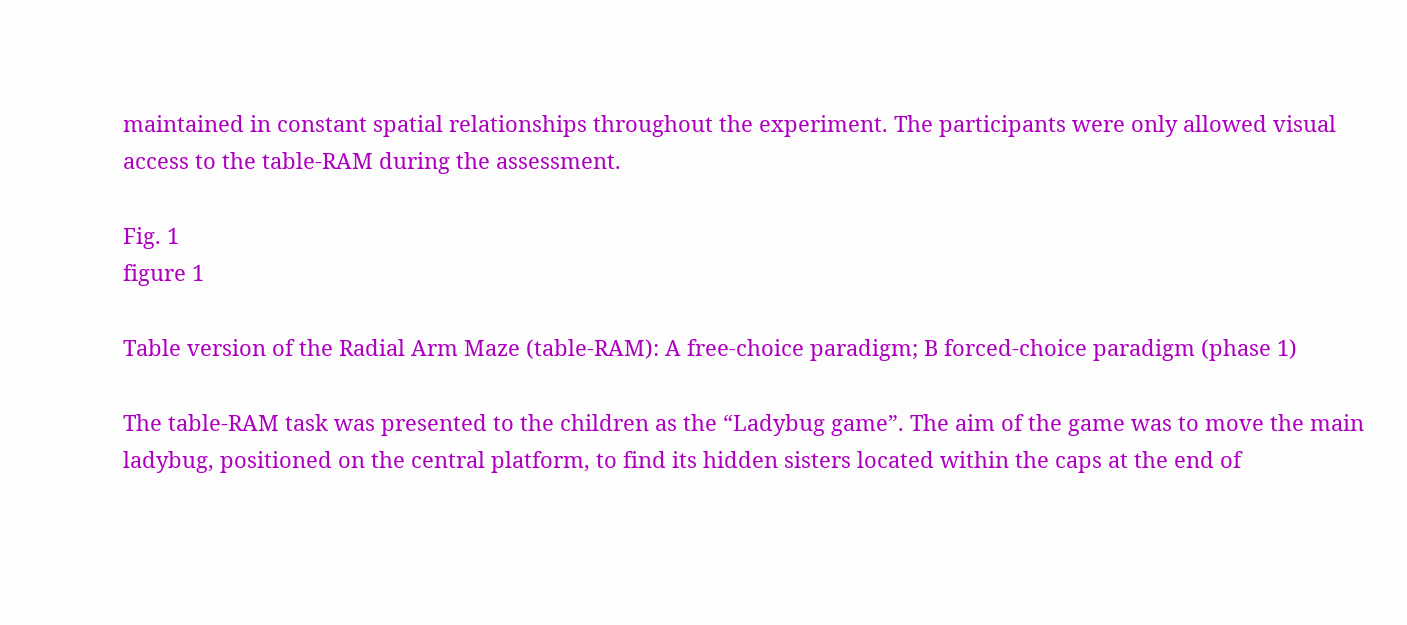maintained in constant spatial relationships throughout the experiment. The participants were only allowed visual access to the table-RAM during the assessment.

Fig. 1
figure 1

Table version of the Radial Arm Maze (table-RAM): A free-choice paradigm; B forced-choice paradigm (phase 1)

The table-RAM task was presented to the children as the “Ladybug game”. The aim of the game was to move the main ladybug, positioned on the central platform, to find its hidden sisters located within the caps at the end of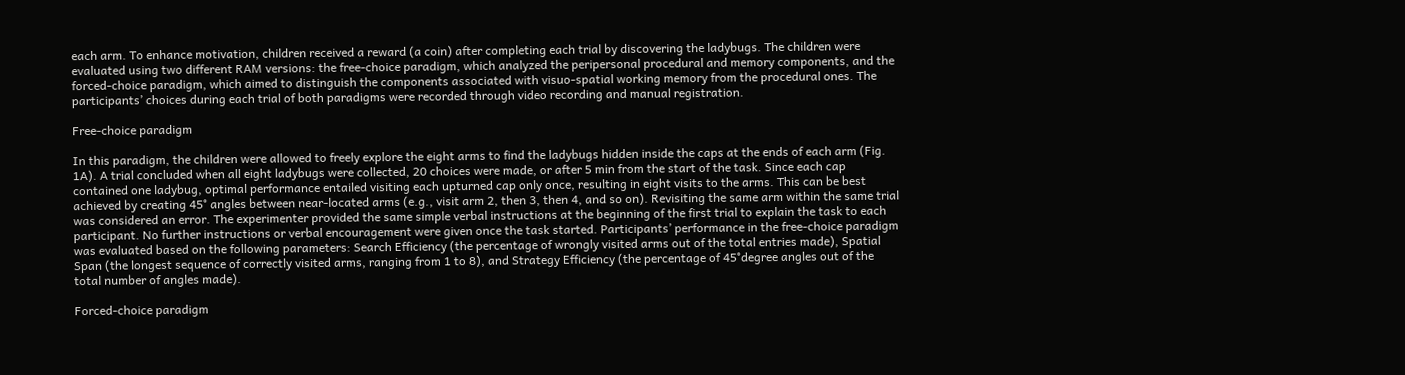each arm. To enhance motivation, children received a reward (a coin) after completing each trial by discovering the ladybugs. The children were evaluated using two different RAM versions: the free-choice paradigm, which analyzed the peripersonal procedural and memory components, and the forced-choice paradigm, which aimed to distinguish the components associated with visuo-spatial working memory from the procedural ones. The participants’ choices during each trial of both paradigms were recorded through video recording and manual registration.

Free-choice paradigm

In this paradigm, the children were allowed to freely explore the eight arms to find the ladybugs hidden inside the caps at the ends of each arm (Fig. 1A). A trial concluded when all eight ladybugs were collected, 20 choices were made, or after 5 min from the start of the task. Since each cap contained one ladybug, optimal performance entailed visiting each upturned cap only once, resulting in eight visits to the arms. This can be best achieved by creating 45° angles between near-located arms (e.g., visit arm 2, then 3, then 4, and so on). Revisiting the same arm within the same trial was considered an error. The experimenter provided the same simple verbal instructions at the beginning of the first trial to explain the task to each participant. No further instructions or verbal encouragement were given once the task started. Participants’ performance in the free-choice paradigm was evaluated based on the following parameters: Search Efficiency (the percentage of wrongly visited arms out of the total entries made), Spatial Span (the longest sequence of correctly visited arms, ranging from 1 to 8), and Strategy Efficiency (the percentage of 45°degree angles out of the total number of angles made).

Forced-choice paradigm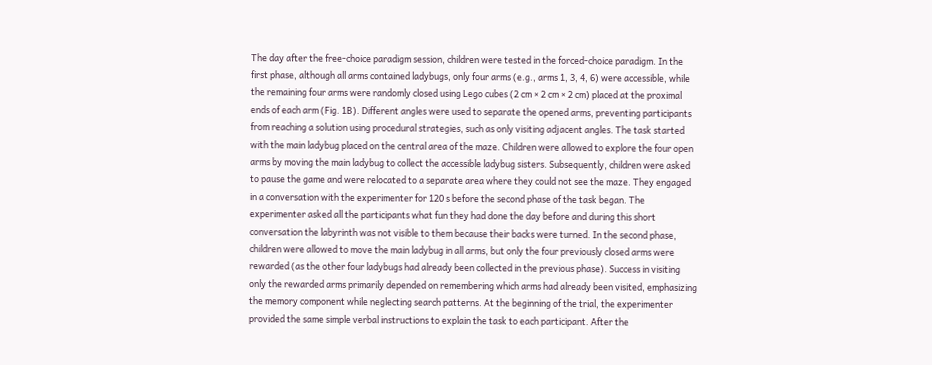The day after the free-choice paradigm session, children were tested in the forced-choice paradigm. In the first phase, although all arms contained ladybugs, only four arms (e.g., arms 1, 3, 4, 6) were accessible, while the remaining four arms were randomly closed using Lego cubes (2 cm × 2 cm × 2 cm) placed at the proximal ends of each arm (Fig. 1B). Different angles were used to separate the opened arms, preventing participants from reaching a solution using procedural strategies, such as only visiting adjacent angles. The task started with the main ladybug placed on the central area of the maze. Children were allowed to explore the four open arms by moving the main ladybug to collect the accessible ladybug sisters. Subsequently, children were asked to pause the game and were relocated to a separate area where they could not see the maze. They engaged in a conversation with the experimenter for 120 s before the second phase of the task began. The experimenter asked all the participants what fun they had done the day before and during this short conversation the labyrinth was not visible to them because their backs were turned. In the second phase, children were allowed to move the main ladybug in all arms, but only the four previously closed arms were rewarded (as the other four ladybugs had already been collected in the previous phase). Success in visiting only the rewarded arms primarily depended on remembering which arms had already been visited, emphasizing the memory component while neglecting search patterns. At the beginning of the trial, the experimenter provided the same simple verbal instructions to explain the task to each participant. After the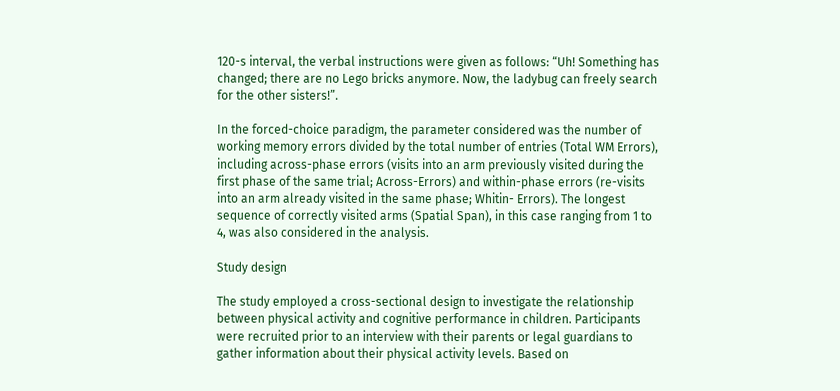120-s interval, the verbal instructions were given as follows: “Uh! Something has changed; there are no Lego bricks anymore. Now, the ladybug can freely search for the other sisters!”.

In the forced-choice paradigm, the parameter considered was the number of working memory errors divided by the total number of entries (Total WM Errors), including across-phase errors (visits into an arm previously visited during the first phase of the same trial; Across-Errors) and within-phase errors (re-visits into an arm already visited in the same phase; Whitin- Errors). The longest sequence of correctly visited arms (Spatial Span), in this case ranging from 1 to 4, was also considered in the analysis.

Study design

The study employed a cross-sectional design to investigate the relationship between physical activity and cognitive performance in children. Participants were recruited prior to an interview with their parents or legal guardians to gather information about their physical activity levels. Based on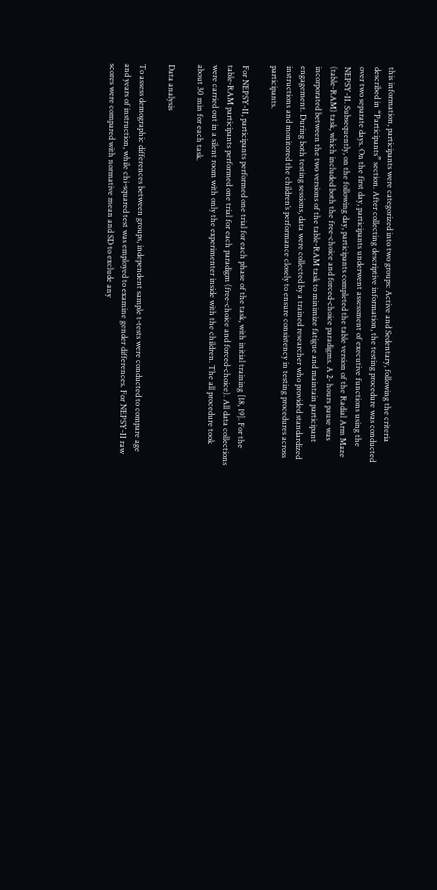this information, participants were categorized into two groups: Active and Sedentary, following the criteria described in “Participants” section. After collecting descriptive information, the testing procedure was conducted over two separate days. On the first day, participants underwent assessment of executive functions using the NEPSY-II. Subsequently, on the following day, participants completed the table version of the Radial Arm Maze (table-RAM) task, which included both the free-choice and forced-choice paradigms. A 2- hours pause was incorporated between the two versions of the table-RAM task to minimize fatigue and maintain participant engagement. During both testing sessions, data were collected by a trained researcher who provided standardized instructions and monitored the children’s performance closely to ensure consistency in testing procedures across participants.

For NEPSY-II, participants performed one trial for each phase of the task, with initial training [18, 19]. For the table-RAM participants performed one trial for each paradigm (free-choice and forced-choice). All data collections were carried out in a silent room with only the experimenter inside with the children. The all procedure took about 30 min for each task.

Data analysis

To assess demographic differences between groups, independent sample t-tests were conducted to compare age and years of instruction, while chi-squared test was employed to examine gender differences. For NEPSY-II raw scores were compared with normative mean and SD to exclude any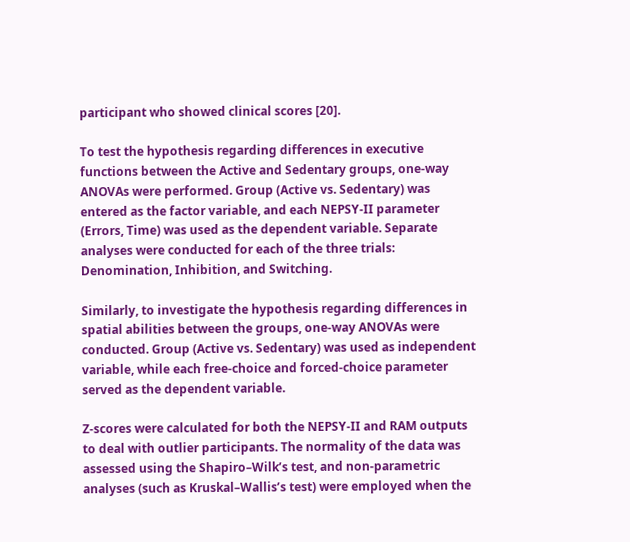participant who showed clinical scores [20].

To test the hypothesis regarding differences in executive functions between the Active and Sedentary groups, one-way ANOVAs were performed. Group (Active vs. Sedentary) was entered as the factor variable, and each NEPSY-II parameter (Errors, Time) was used as the dependent variable. Separate analyses were conducted for each of the three trials: Denomination, Inhibition, and Switching.

Similarly, to investigate the hypothesis regarding differences in spatial abilities between the groups, one-way ANOVAs were conducted. Group (Active vs. Sedentary) was used as independent variable, while each free-choice and forced-choice parameter served as the dependent variable.

Z-scores were calculated for both the NEPSY-II and RAM outputs to deal with outlier participants. The normality of the data was assessed using the Shapiro–Wilk’s test, and non-parametric analyses (such as Kruskal–Wallis’s test) were employed when the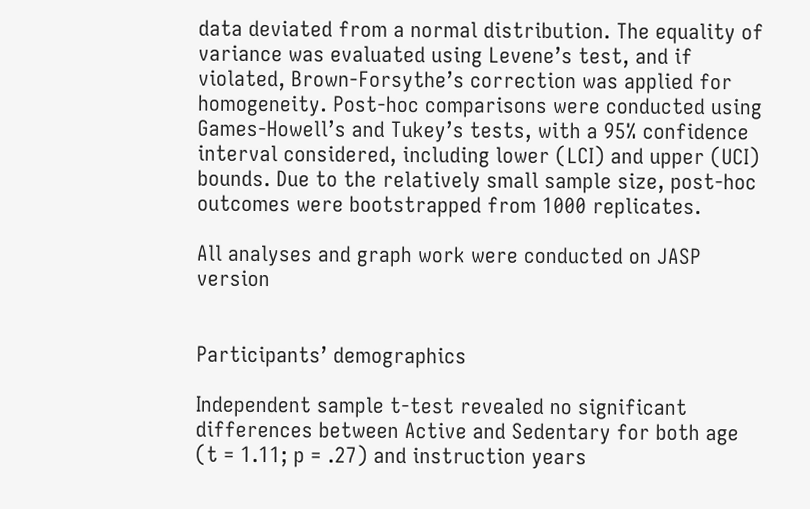data deviated from a normal distribution. The equality of variance was evaluated using Levene’s test, and if violated, Brown-Forsythe’s correction was applied for homogeneity. Post-hoc comparisons were conducted using Games-Howell’s and Tukey’s tests, with a 95% confidence interval considered, including lower (LCI) and upper (UCI) bounds. Due to the relatively small sample size, post-hoc outcomes were bootstrapped from 1000 replicates.

All analyses and graph work were conducted on JASP version


Participants’ demographics

Independent sample t-test revealed no significant differences between Active and Sedentary for both age (t = 1.11; p = .27) and instruction years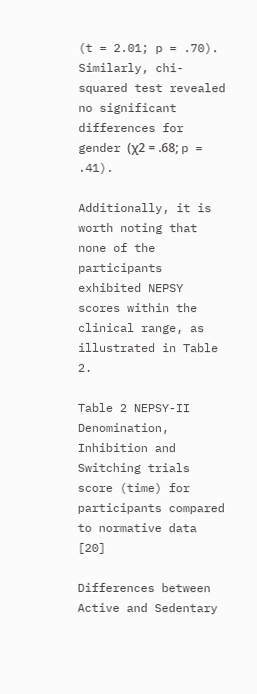(t = 2.01; p = .70). Similarly, chi-squared test revealed no significant differences for gender (χ2 = .68; p = .41).

Additionally, it is worth noting that none of the participants exhibited NEPSY scores within the clinical range, as illustrated in Table 2.

Table 2 NEPSY-II Denomination, Inhibition and Switching trials score (time) for participants compared to normative data [20]

Differences between Active and Sedentary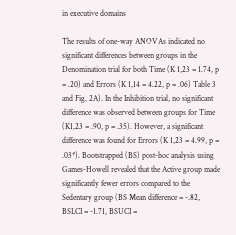in executive domains

The results of one-way ANOVAs indicated no significant differences between groups in the Denomination trial for both Time (K 1,23 = 1.74, p = .20) and Errors (K 1,14 = 4.22, p = .06) Table 3 and Fig. 2A). In the Inhibition trial, no significant difference was observed between groups for Time (K1,23 = .90, p = .35). However, a significant difference was found for Errors (K 1,23 = 4.99, p = .03*). Bootstrapped (BS) post-hoc analysis using Games-Howell revealed that the Active group made significantly fewer errors compared to the Sedentary group (BS Mean difference = -.82, BSLCI = -1.71, BSUCI =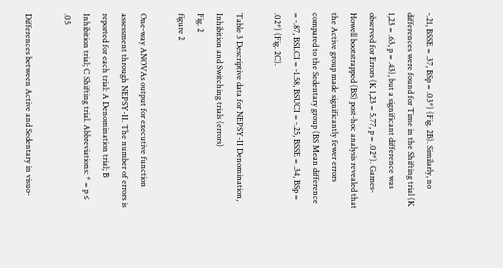-.21, BSSE = .37, BSp = .03*) (Fig. 2B). Similarly, no differences were found for Time in the Shifting trial (K 1,23 = .63, p = .43), but a significant difference was observed for Errors (K 1,23 = 5.77, p = .02*). Games-Howell bootstrapped (BS) post-hoc analysis revealed that the Active group made significantly fewer errors compared to the Sedentary group (BS Mean difference = -.87, BSLCI = -1.58, BSUCI = -.25, BSSE = .34, BSp = .02*) (Fig. 2C).

Table 3 Descriptive data for NEPSY-II Denomination, Inhibition and Switching trials (errors)
Fig. 2
figure 2

One-way ANOVAs output for executive function assessment through NEPSY-II. The number of errors is reported for each trial: A Denomination trial; B Inhibition trial; C Shifting trial. Abbreviations: * = p ≤ .05

Differences between Active and Sedentary in visuo-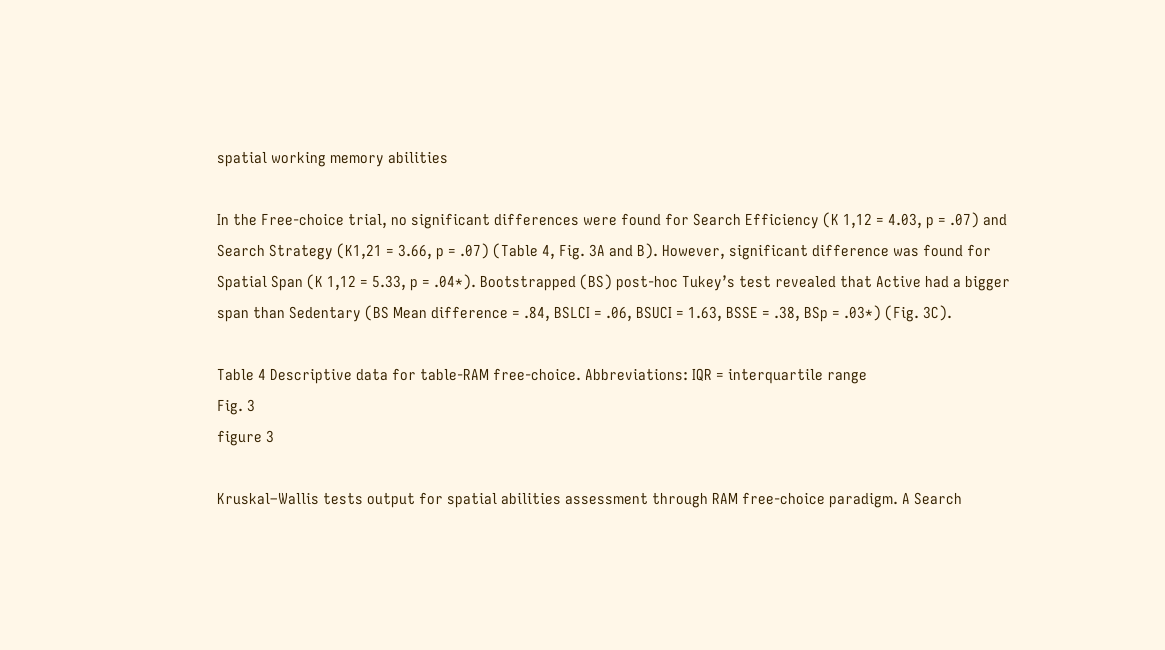spatial working memory abilities

In the Free-choice trial, no significant differences were found for Search Efficiency (K 1,12 = 4.03, p = .07) and Search Strategy (K1,21 = 3.66, p = .07) (Table 4, Fig. 3A and B). However, significant difference was found for Spatial Span (K 1,12 = 5.33, p = .04*). Bootstrapped (BS) post-hoc Tukey’s test revealed that Active had a bigger span than Sedentary (BS Mean difference = .84, BSLCI = .06, BSUCI = 1.63, BSSE = .38, BSp = .03*) (Fig. 3C).

Table 4 Descriptive data for table-RAM free-choice. Abbreviations: IQR = interquartile range
Fig. 3
figure 3

Kruskal–Wallis tests output for spatial abilities assessment through RAM free-choice paradigm. A Search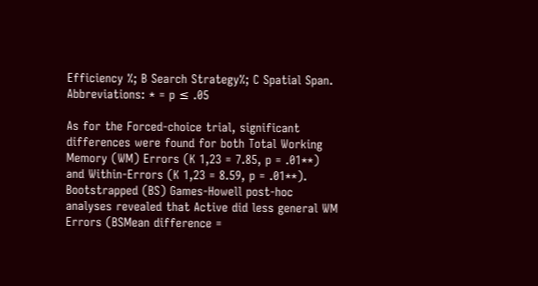Efficiency %; B Search Strategy%; C Spatial Span. Abbreviations: * = p ≤ .05

As for the Forced-choice trial, significant differences were found for both Total Working Memory (WM) Errors (K 1,23 = 7.85, p = .01**) and Within-Errors (K 1,23 = 8.59, p = .01**). Bootstrapped (BS) Games-Howell post-hoc analyses revealed that Active did less general WM Errors (BSMean difference =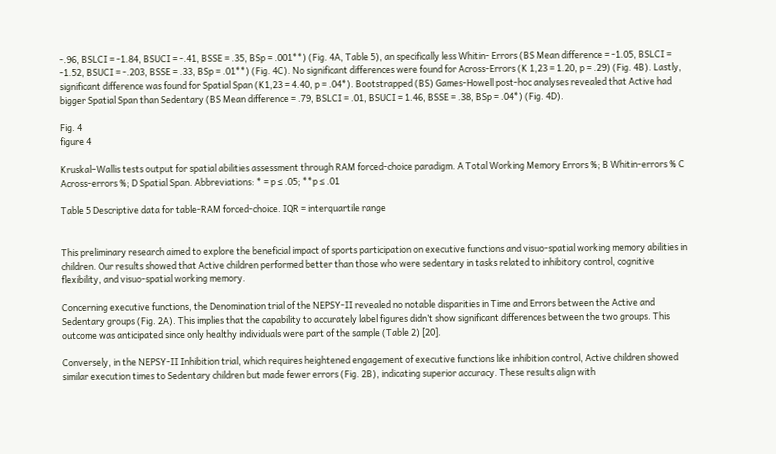-.96, BSLCI = -1.84, BSUCI = -.41, BSSE = .35, BSp = .001**) (Fig. 4A, Table 5), an specifically less Whitin- Errors (BS Mean difference = -1.05, BSLCI = -1.52, BSUCI = -.203, BSSE = .33, BSp = .01**) (Fig. 4C). No significant differences were found for Across-Errors (K 1,23 = 1.20, p = .29) (Fig. 4B). Lastly, significant difference was found for Spatial Span (K1,23 = 4.40, p = .04*). Bootstrapped (BS) Games-Howell post-hoc analyses revealed that Active had bigger Spatial Span than Sedentary (BS Mean difference = .79, BSLCI = .01, BSUCI = 1.46, BSSE = .38, BSp = .04*) (Fig. 4D).

Fig. 4
figure 4

Kruskal–Wallis tests output for spatial abilities assessment through RAM forced-choice paradigm. A Total Working Memory Errors %; B Whitin-errors % C Across-errors %; D Spatial Span. Abbreviations: * = p ≤ .05; **p ≤ .01

Table 5 Descriptive data for table-RAM forced-choice. IQR = interquartile range


This preliminary research aimed to explore the beneficial impact of sports participation on executive functions and visuo-spatial working memory abilities in children. Our results showed that Active children performed better than those who were sedentary in tasks related to inhibitory control, cognitive flexibility, and visuo-spatial working memory.

Concerning executive functions, the Denomination trial of the NEPSY-II revealed no notable disparities in Time and Errors between the Active and Sedentary groups (Fig. 2A). This implies that the capability to accurately label figures didn’t show significant differences between the two groups. This outcome was anticipated since only healthy individuals were part of the sample (Table 2) [20].

Conversely, in the NEPSY-II Inhibition trial, which requires heightened engagement of executive functions like inhibition control, Active children showed similar execution times to Sedentary children but made fewer errors (Fig. 2B), indicating superior accuracy. These results align with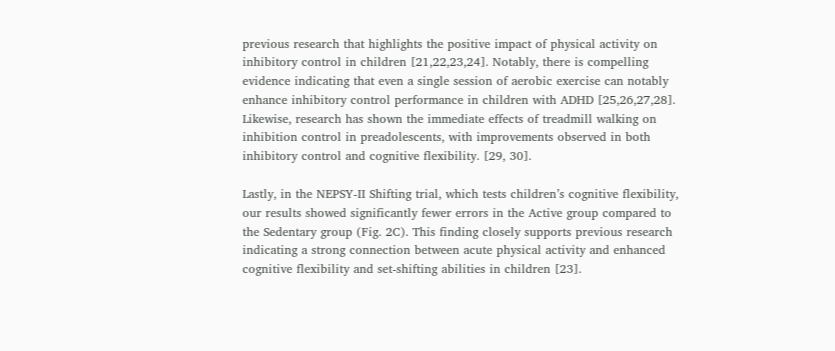previous research that highlights the positive impact of physical activity on inhibitory control in children [21,22,23,24]. Notably, there is compelling evidence indicating that even a single session of aerobic exercise can notably enhance inhibitory control performance in children with ADHD [25,26,27,28]. Likewise, research has shown the immediate effects of treadmill walking on inhibition control in preadolescents, with improvements observed in both inhibitory control and cognitive flexibility. [29, 30].

Lastly, in the NEPSY-II Shifting trial, which tests children’s cognitive flexibility, our results showed significantly fewer errors in the Active group compared to the Sedentary group (Fig. 2C). This finding closely supports previous research indicating a strong connection between acute physical activity and enhanced cognitive flexibility and set-shifting abilities in children [23].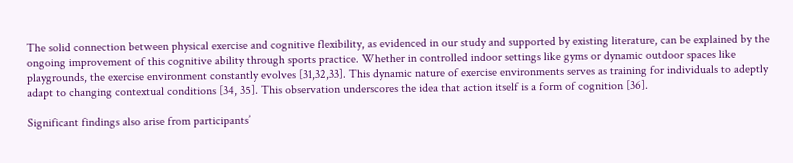The solid connection between physical exercise and cognitive flexibility, as evidenced in our study and supported by existing literature, can be explained by the ongoing improvement of this cognitive ability through sports practice. Whether in controlled indoor settings like gyms or dynamic outdoor spaces like playgrounds, the exercise environment constantly evolves [31,32,33]. This dynamic nature of exercise environments serves as training for individuals to adeptly adapt to changing contextual conditions [34, 35]. This observation underscores the idea that action itself is a form of cognition [36].

Significant findings also arise from participants’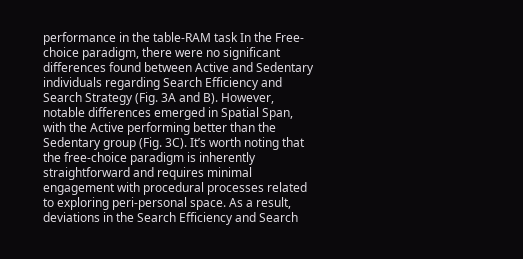performance in the table-RAM task In the Free-choice paradigm, there were no significant differences found between Active and Sedentary individuals regarding Search Efficiency and Search Strategy (Fig. 3A and B). However, notable differences emerged in Spatial Span, with the Active performing better than the Sedentary group (Fig. 3C). It’s worth noting that the free-choice paradigm is inherently straightforward and requires minimal engagement with procedural processes related to exploring peri-personal space. As a result, deviations in the Search Efficiency and Search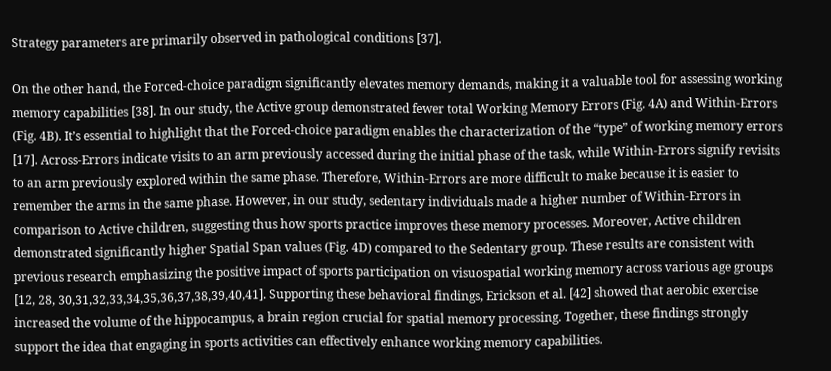Strategy parameters are primarily observed in pathological conditions [37].

On the other hand, the Forced-choice paradigm significantly elevates memory demands, making it a valuable tool for assessing working memory capabilities [38]. In our study, the Active group demonstrated fewer total Working Memory Errors (Fig. 4A) and Within-Errors (Fig. 4B). It’s essential to highlight that the Forced-choice paradigm enables the characterization of the “type” of working memory errors [17]. Across-Errors indicate visits to an arm previously accessed during the initial phase of the task, while Within-Errors signify revisits to an arm previously explored within the same phase. Therefore, Within-Errors are more difficult to make because it is easier to remember the arms in the same phase. However, in our study, sedentary individuals made a higher number of Within-Errors in comparison to Active children, suggesting thus how sports practice improves these memory processes. Moreover, Active children demonstrated significantly higher Spatial Span values (Fig. 4D) compared to the Sedentary group. These results are consistent with previous research emphasizing the positive impact of sports participation on visuospatial working memory across various age groups [12, 28, 30,31,32,33,34,35,36,37,38,39,40,41]. Supporting these behavioral findings, Erickson et al. [42] showed that aerobic exercise increased the volume of the hippocampus, a brain region crucial for spatial memory processing. Together, these findings strongly support the idea that engaging in sports activities can effectively enhance working memory capabilities.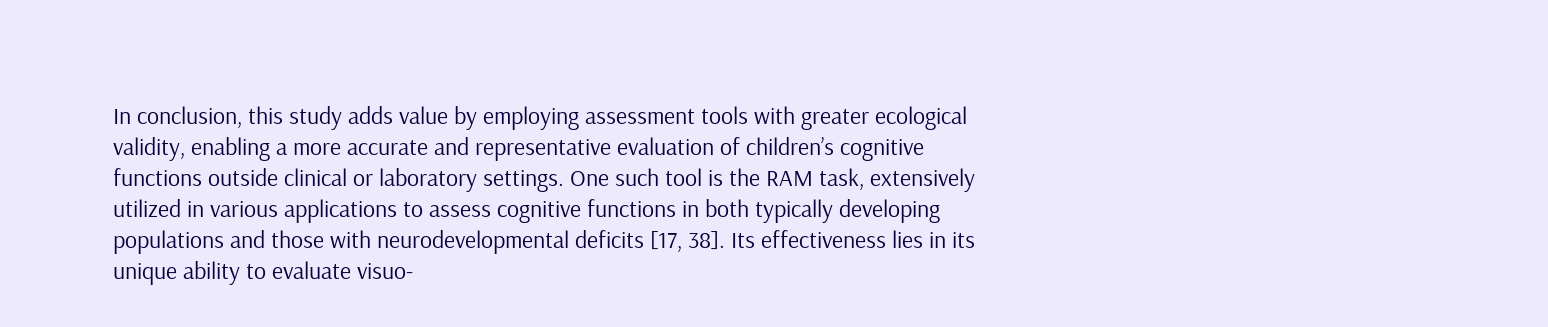In conclusion, this study adds value by employing assessment tools with greater ecological validity, enabling a more accurate and representative evaluation of children’s cognitive functions outside clinical or laboratory settings. One such tool is the RAM task, extensively utilized in various applications to assess cognitive functions in both typically developing populations and those with neurodevelopmental deficits [17, 38]. Its effectiveness lies in its unique ability to evaluate visuo-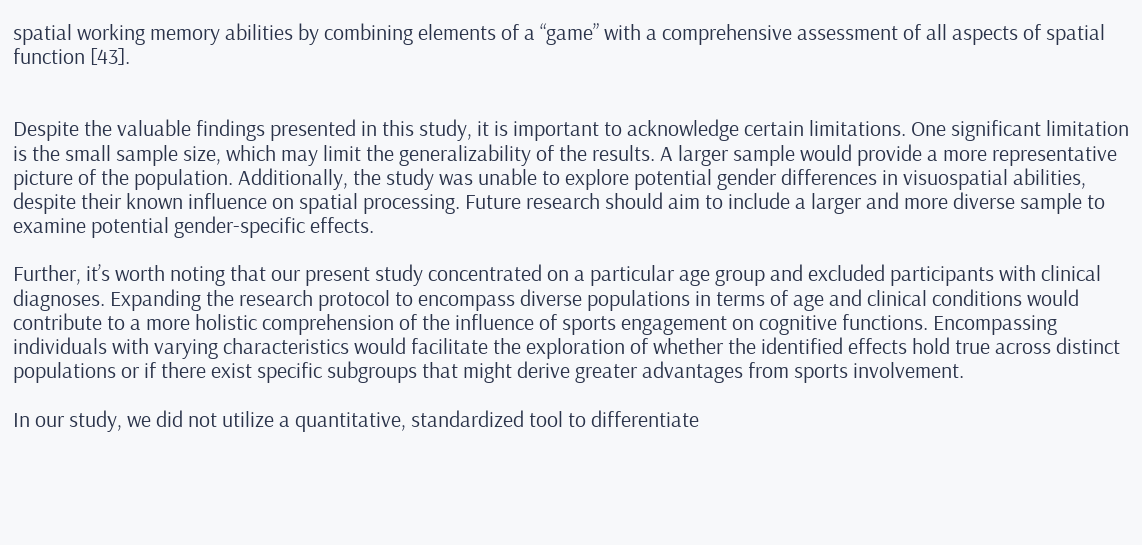spatial working memory abilities by combining elements of a “game” with a comprehensive assessment of all aspects of spatial function [43].


Despite the valuable findings presented in this study, it is important to acknowledge certain limitations. One significant limitation is the small sample size, which may limit the generalizability of the results. A larger sample would provide a more representative picture of the population. Additionally, the study was unable to explore potential gender differences in visuospatial abilities, despite their known influence on spatial processing. Future research should aim to include a larger and more diverse sample to examine potential gender-specific effects.

Further, it’s worth noting that our present study concentrated on a particular age group and excluded participants with clinical diagnoses. Expanding the research protocol to encompass diverse populations in terms of age and clinical conditions would contribute to a more holistic comprehension of the influence of sports engagement on cognitive functions. Encompassing individuals with varying characteristics would facilitate the exploration of whether the identified effects hold true across distinct populations or if there exist specific subgroups that might derive greater advantages from sports involvement.

In our study, we did not utilize a quantitative, standardized tool to differentiate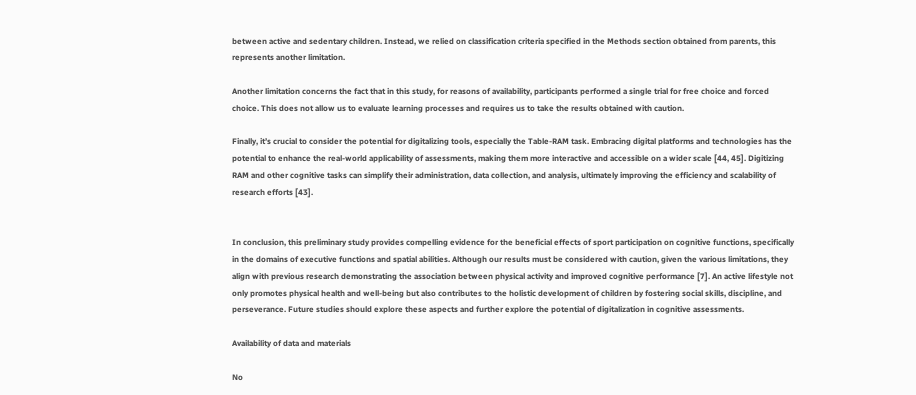between active and sedentary children. Instead, we relied on classification criteria specified in the Methods section obtained from parents, this represents another limitation.

Another limitation concerns the fact that in this study, for reasons of availability, participants performed a single trial for free choice and forced choice. This does not allow us to evaluate learning processes and requires us to take the results obtained with caution.

Finally, it’s crucial to consider the potential for digitalizing tools, especially the Table-RAM task. Embracing digital platforms and technologies has the potential to enhance the real-world applicability of assessments, making them more interactive and accessible on a wider scale [44, 45]. Digitizing RAM and other cognitive tasks can simplify their administration, data collection, and analysis, ultimately improving the efficiency and scalability of research efforts [43].


In conclusion, this preliminary study provides compelling evidence for the beneficial effects of sport participation on cognitive functions, specifically in the domains of executive functions and spatial abilities. Although our results must be considered with caution, given the various limitations, they align with previous research demonstrating the association between physical activity and improved cognitive performance [7]. An active lifestyle not only promotes physical health and well-being but also contributes to the holistic development of children by fostering social skills, discipline, and perseverance. Future studies should explore these aspects and further explore the potential of digitalization in cognitive assessments.

Availability of data and materials

No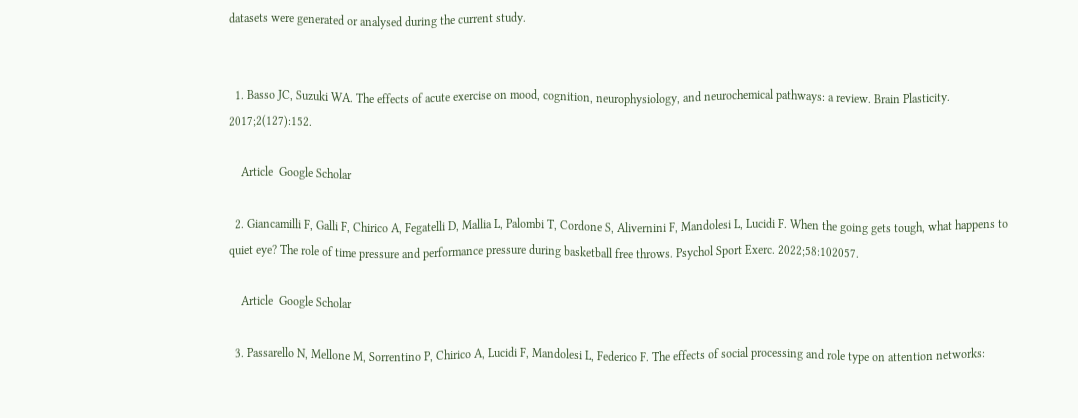datasets were generated or analysed during the current study.


  1. Basso JC, Suzuki WA. The effects of acute exercise on mood, cognition, neurophysiology, and neurochemical pathways: a review. Brain Plasticity. 2017;2(127):152.

    Article  Google Scholar

  2. Giancamilli F, Galli F, Chirico A, Fegatelli D, Mallia L, Palombi T, Cordone S, Alivernini F, Mandolesi L, Lucidi F. When the going gets tough, what happens to quiet eye? The role of time pressure and performance pressure during basketball free throws. Psychol Sport Exerc. 2022;58:102057.

    Article  Google Scholar

  3. Passarello N, Mellone M, Sorrentino P, Chirico A, Lucidi F, Mandolesi L, Federico F. The effects of social processing and role type on attention networks: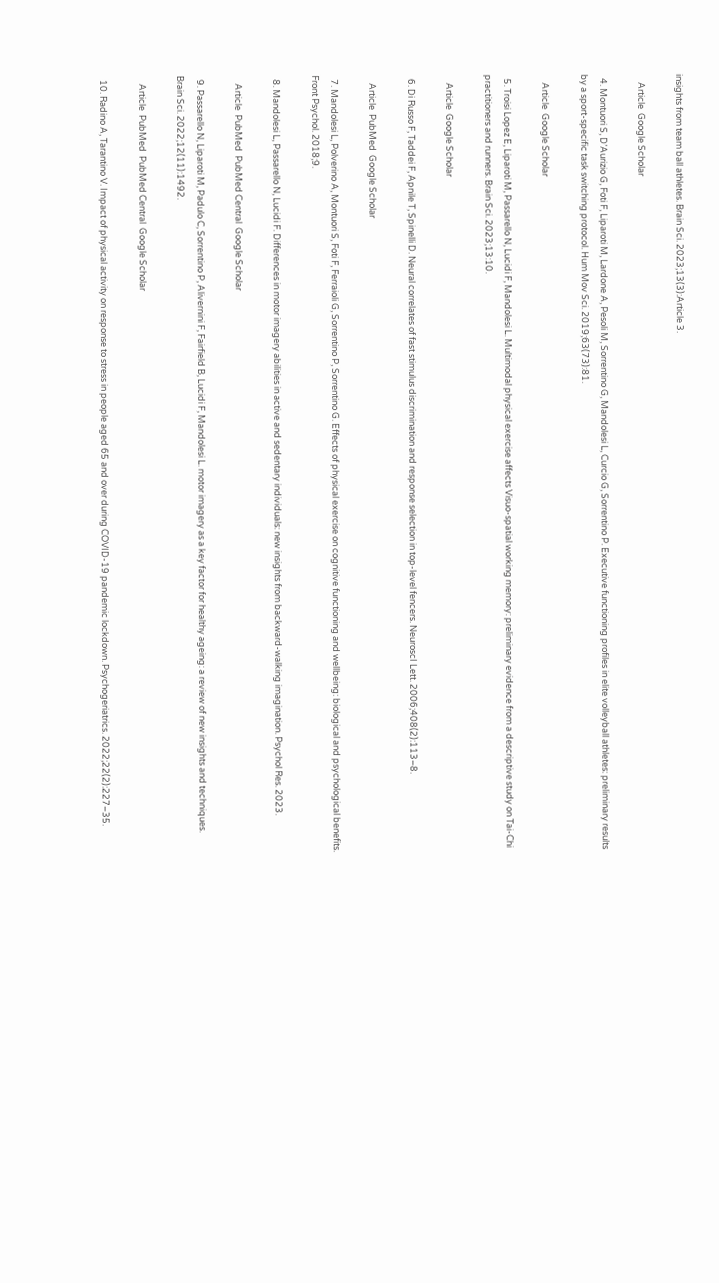insights from team ball athletes. Brain Sci. 2023;13(3):Article 3.

    Article  Google Scholar

  4. Montuori S, D’Aurizio G, Foti F, Liparoti M, Lardone A, Pesoli M, Sorrentino G, Mandolesi L, Curcio G, Sorrentino P. Executive functioning profiles in elite volleyball athletes: preliminary results by a sport-specific task switching protocol. Hum Mov Sci. 2019;63(73):81.

    Article  Google Scholar

  5. Troisi Lopez E, Liparoti M, Passarello N, Lucidi F, Mandolesi L. Multimodal physical exercise affects Visuo-spatial working memory: preliminary evidence from a descriptive study on Tai-Chi practitioners and runners. Brain Sci. 2023;13:10.

    Article  Google Scholar

  6. Di Russo F, Taddei F, Apnile T, Spinelli D. Neural correlates of fast stimulus discrimination and response selection in top-level fencers. NeuroscI Lett. 2006;408(2):113–8.

    Article  PubMed  Google Scholar

  7. Mandolesi L, Polverino A, Montuori S, Foti F, Ferraioli G, Sorrentino P, Sorrentino G. Effects of physical exercise on cognitive functioning and wellbeing: biological and psychological benefits. Front Psychol. 2018;9.

  8. Mandolesi L, Passarello N, Lucidi F. Differences in motor imagery abilities in active and sedentary individuals: new insights from backward-walking imagination. Psychol Res. 2023.

    Article  PubMed  PubMed Central  Google Scholar

  9. Passarello N, Liparoti M, Padulo C, Sorrentino P, Alivernini F, Fairfield B, Lucidi F, Mandolesi L. motor imagery as a key factor for healthy ageing: a review of new insights and techniques. Brain Sci. 2022;12(11):1492.

    Article  PubMed  PubMed Central  Google Scholar

  10. Radino A, Tarantino V. Impact of physical activity on response to stress in people aged 65 and over during COVID-19 pandemic lockdown. Psychogeriatrics. 2022;22(2):227–35.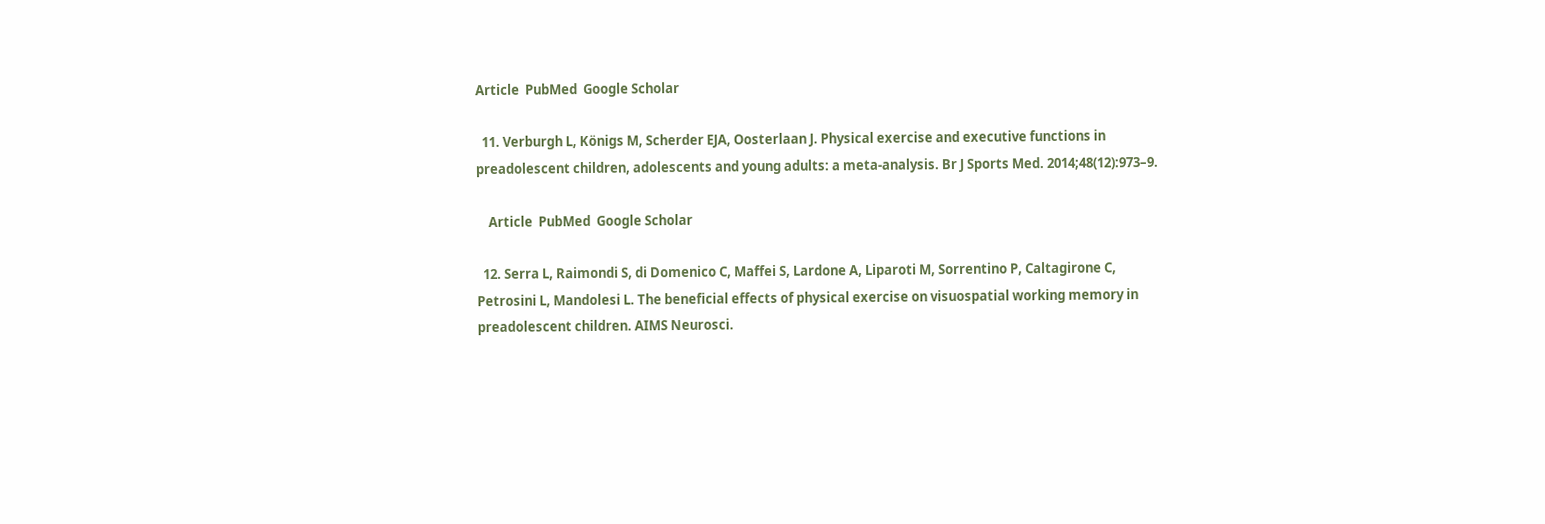Article  PubMed  Google Scholar

  11. Verburgh L, Königs M, Scherder EJA, Oosterlaan J. Physical exercise and executive functions in preadolescent children, adolescents and young adults: a meta-analysis. Br J Sports Med. 2014;48(12):973–9.

    Article  PubMed  Google Scholar

  12. Serra L, Raimondi S, di Domenico C, Maffei S, Lardone A, Liparoti M, Sorrentino P, Caltagirone C, Petrosini L, Mandolesi L. The beneficial effects of physical exercise on visuospatial working memory in preadolescent children. AIMS Neurosci.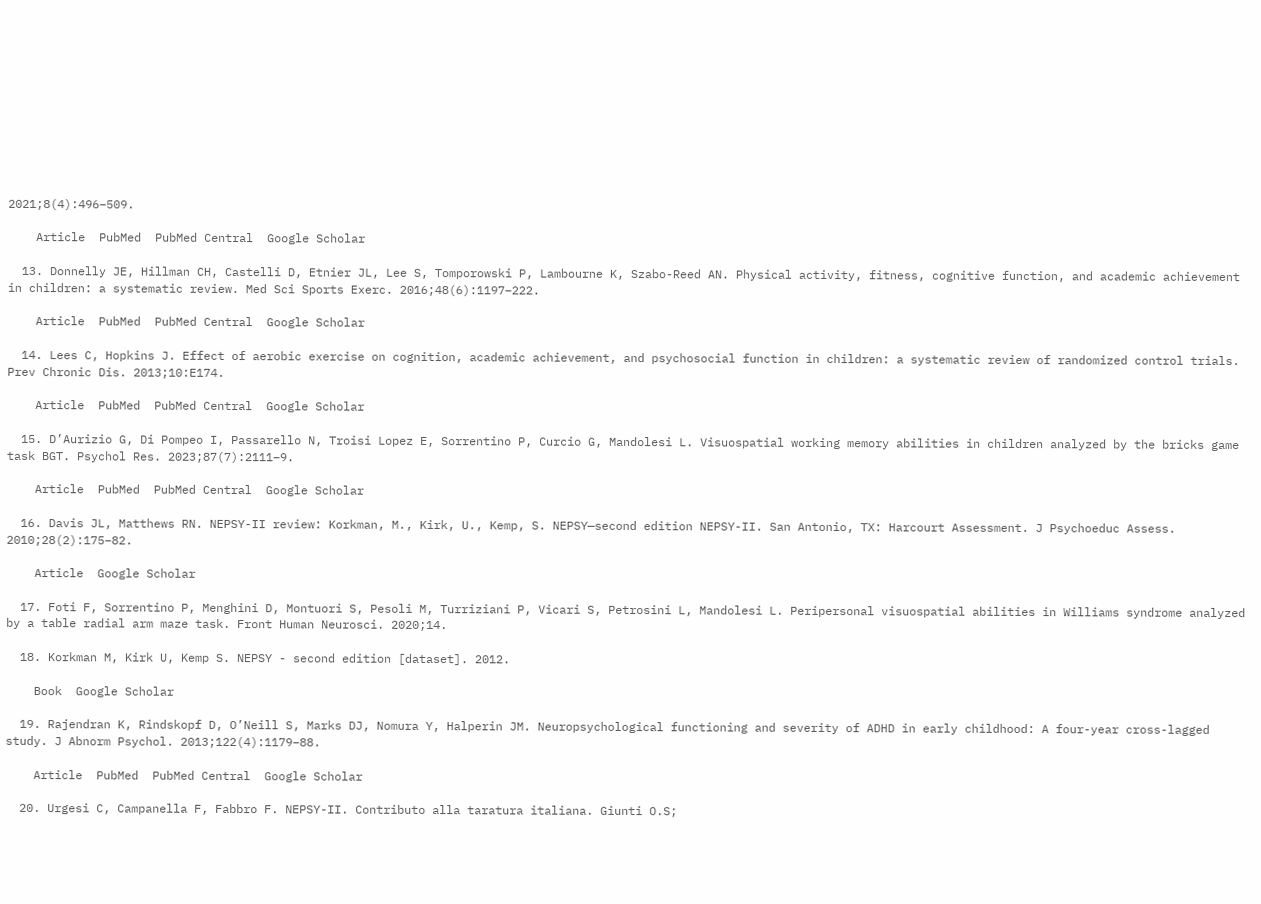2021;8(4):496–509.

    Article  PubMed  PubMed Central  Google Scholar

  13. Donnelly JE, Hillman CH, Castelli D, Etnier JL, Lee S, Tomporowski P, Lambourne K, Szabo-Reed AN. Physical activity, fitness, cognitive function, and academic achievement in children: a systematic review. Med Sci Sports Exerc. 2016;48(6):1197–222.

    Article  PubMed  PubMed Central  Google Scholar

  14. Lees C, Hopkins J. Effect of aerobic exercise on cognition, academic achievement, and psychosocial function in children: a systematic review of randomized control trials. Prev Chronic Dis. 2013;10:E174.

    Article  PubMed  PubMed Central  Google Scholar

  15. D’Aurizio G, Di Pompeo I, Passarello N, Troisi Lopez E, Sorrentino P, Curcio G, Mandolesi L. Visuospatial working memory abilities in children analyzed by the bricks game task BGT. Psychol Res. 2023;87(7):2111–9.

    Article  PubMed  PubMed Central  Google Scholar

  16. Davis JL, Matthews RN. NEPSY-II review: Korkman, M., Kirk, U., Kemp, S. NEPSY—second edition NEPSY-II. San Antonio, TX: Harcourt Assessment. J Psychoeduc Assess. 2010;28(2):175–82.

    Article  Google Scholar

  17. Foti F, Sorrentino P, Menghini D, Montuori S, Pesoli M, Turriziani P, Vicari S, Petrosini L, Mandolesi L. Peripersonal visuospatial abilities in Williams syndrome analyzed by a table radial arm maze task. Front Human Neurosci. 2020;14.

  18. Korkman M, Kirk U, Kemp S. NEPSY - second edition [dataset]. 2012.

    Book  Google Scholar

  19. Rajendran K, Rindskopf D, O’Neill S, Marks DJ, Nomura Y, Halperin JM. Neuropsychological functioning and severity of ADHD in early childhood: A four-year cross-lagged study. J Abnorm Psychol. 2013;122(4):1179–88.

    Article  PubMed  PubMed Central  Google Scholar

  20. Urgesi C, Campanella F, Fabbro F. NEPSY-II. Contributo alla taratura italiana. Giunti O.S;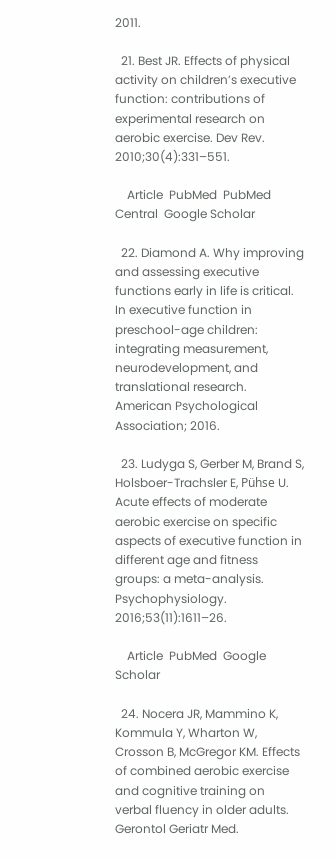2011.

  21. Best JR. Effects of physical activity on children’s executive function: contributions of experimental research on aerobic exercise. Dev Rev. 2010;30(4):331–551.

    Article  PubMed  PubMed Central  Google Scholar

  22. Diamond A. Why improving and assessing executive functions early in life is critical. In executive function in preschool-age children: integrating measurement, neurodevelopment, and translational research. American Psychological Association; 2016.

  23. Ludyga S, Gerber M, Brand S, Holsboer-Trachsler E, Pühse U. Acute effects of moderate aerobic exercise on specific aspects of executive function in different age and fitness groups: a meta-analysis. Psychophysiology. 2016;53(11):1611–26.

    Article  PubMed  Google Scholar

  24. Nocera JR, Mammino K, Kommula Y, Wharton W, Crosson B, McGregor KM. Effects of combined aerobic exercise and cognitive training on verbal fluency in older adults. Gerontol Geriatr Med.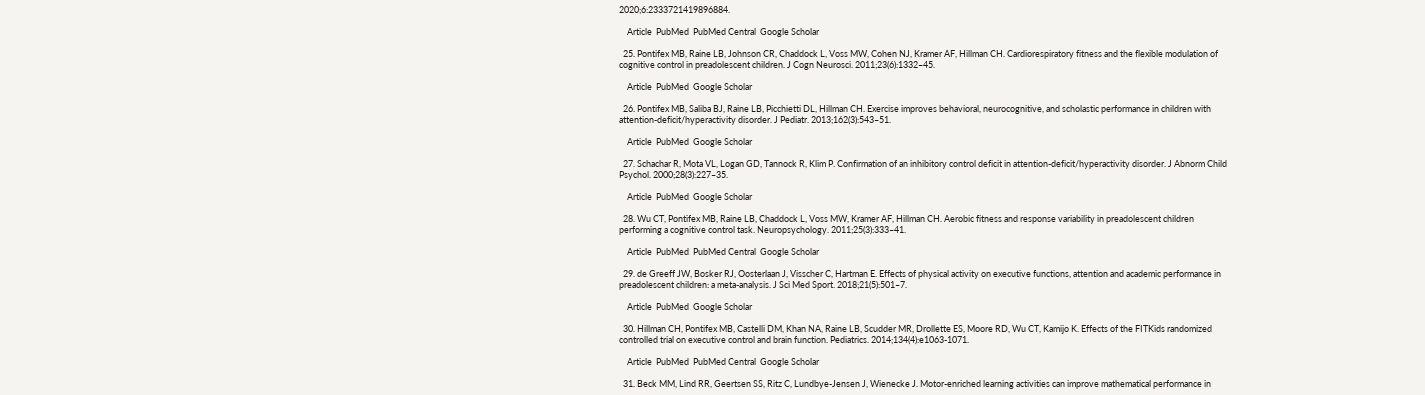2020;6:2333721419896884.

    Article  PubMed  PubMed Central  Google Scholar

  25. Pontifex MB, Raine LB, Johnson CR, Chaddock L, Voss MW, Cohen NJ, Kramer AF, Hillman CH. Cardiorespiratory fitness and the flexible modulation of cognitive control in preadolescent children. J Cogn Neurosci. 2011;23(6):1332–45.

    Article  PubMed  Google Scholar

  26. Pontifex MB, Saliba BJ, Raine LB, Picchietti DL, Hillman CH. Exercise improves behavioral, neurocognitive, and scholastic performance in children with attention-deficit/hyperactivity disorder. J Pediatr. 2013;162(3):543–51.

    Article  PubMed  Google Scholar

  27. Schachar R, Mota VL, Logan GD, Tannock R, Klim P. Confirmation of an inhibitory control deficit in attention-deficit/hyperactivity disorder. J Abnorm Child Psychol. 2000;28(3):227–35.

    Article  PubMed  Google Scholar

  28. Wu CT, Pontifex MB, Raine LB, Chaddock L, Voss MW, Kramer AF, Hillman CH. Aerobic fitness and response variability in preadolescent children performing a cognitive control task. Neuropsychology. 2011;25(3):333–41.

    Article  PubMed  PubMed Central  Google Scholar

  29. de Greeff JW, Bosker RJ, Oosterlaan J, Visscher C, Hartman E. Effects of physical activity on executive functions, attention and academic performance in preadolescent children: a meta-analysis. J Sci Med Sport. 2018;21(5):501–7.

    Article  PubMed  Google Scholar

  30. Hillman CH, Pontifex MB, Castelli DM, Khan NA, Raine LB, Scudder MR, Drollette ES, Moore RD, Wu CT, Kamijo K. Effects of the FITKids randomized controlled trial on executive control and brain function. Pediatrics. 2014;134(4):e1063-1071.

    Article  PubMed  PubMed Central  Google Scholar

  31. Beck MM, Lind RR, Geertsen SS, Ritz C, Lundbye-Jensen J, Wienecke J. Motor-enriched learning activities can improve mathematical performance in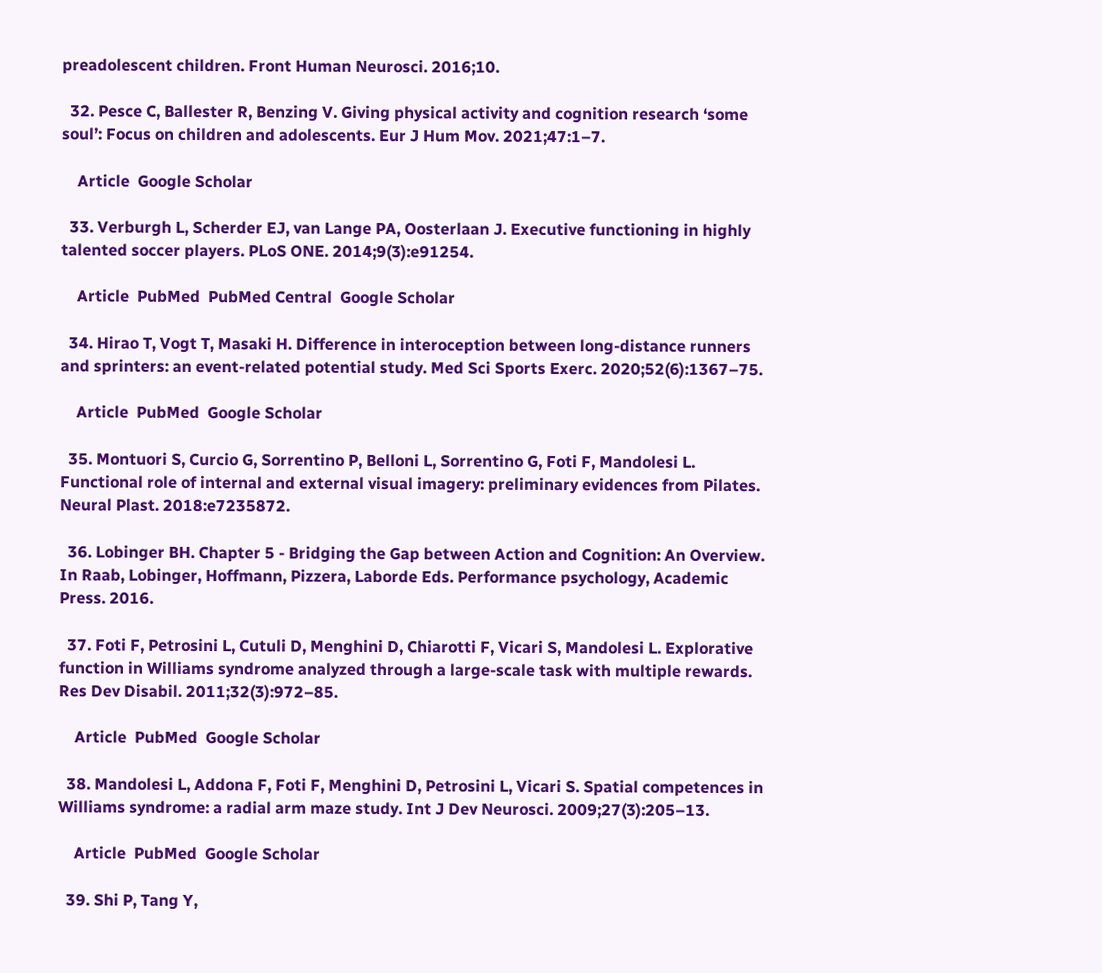preadolescent children. Front Human Neurosci. 2016;10.

  32. Pesce C, Ballester R, Benzing V. Giving physical activity and cognition research ‘some soul’: Focus on children and adolescents. Eur J Hum Mov. 2021;47:1–7.

    Article  Google Scholar

  33. Verburgh L, Scherder EJ, van Lange PA, Oosterlaan J. Executive functioning in highly talented soccer players. PLoS ONE. 2014;9(3):e91254.

    Article  PubMed  PubMed Central  Google Scholar

  34. Hirao T, Vogt T, Masaki H. Difference in interoception between long-distance runners and sprinters: an event-related potential study. Med Sci Sports Exerc. 2020;52(6):1367–75.

    Article  PubMed  Google Scholar

  35. Montuori S, Curcio G, Sorrentino P, Belloni L, Sorrentino G, Foti F, Mandolesi L. Functional role of internal and external visual imagery: preliminary evidences from Pilates. Neural Plast. 2018:e7235872.

  36. Lobinger BH. Chapter 5 - Bridging the Gap between Action and Cognition: An Overview. In Raab, Lobinger, Hoffmann, Pizzera, Laborde Eds. Performance psychology, Academic Press. 2016.

  37. Foti F, Petrosini L, Cutuli D, Menghini D, Chiarotti F, Vicari S, Mandolesi L. Explorative function in Williams syndrome analyzed through a large-scale task with multiple rewards. Res Dev Disabil. 2011;32(3):972–85.

    Article  PubMed  Google Scholar

  38. Mandolesi L, Addona F, Foti F, Menghini D, Petrosini L, Vicari S. Spatial competences in Williams syndrome: a radial arm maze study. Int J Dev Neurosci. 2009;27(3):205–13.

    Article  PubMed  Google Scholar

  39. Shi P, Tang Y,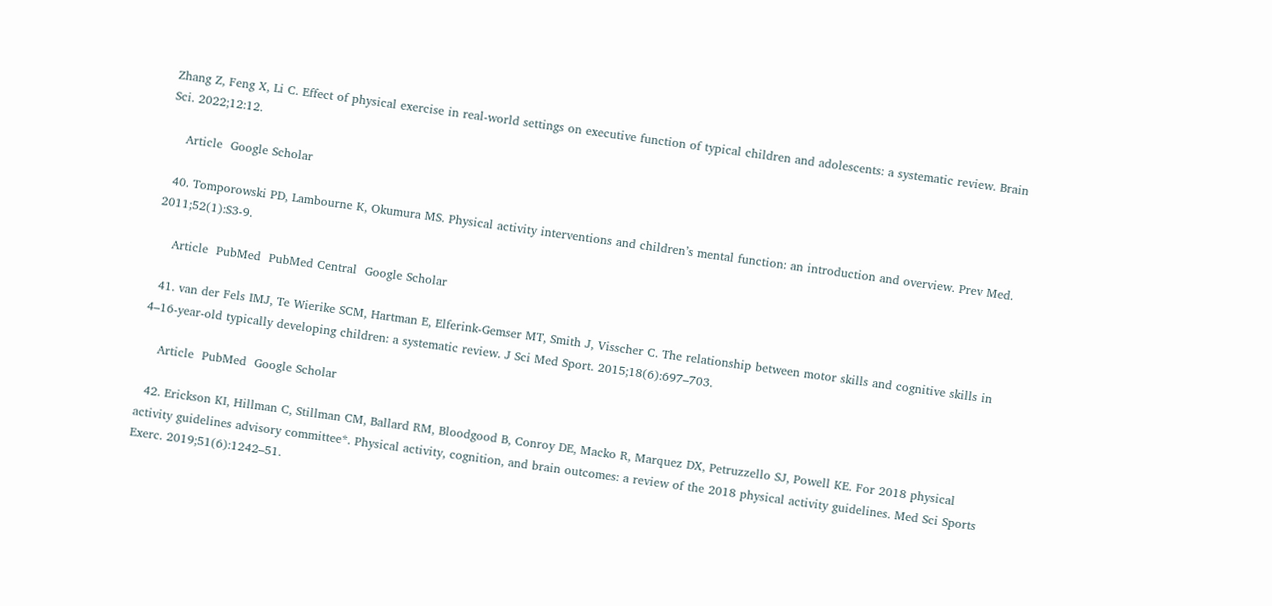Zhang Z, Feng X, Li C. Effect of physical exercise in real-world settings on executive function of typical children and adolescents: a systematic review. Brain Sci. 2022;12:12.

    Article  Google Scholar

  40. Tomporowski PD, Lambourne K, Okumura MS. Physical activity interventions and children’s mental function: an introduction and overview. Prev Med. 2011;52(1):S3-9.

    Article  PubMed  PubMed Central  Google Scholar

  41. van der Fels IMJ, Te Wierike SCM, Hartman E, Elferink-Gemser MT, Smith J, Visscher C. The relationship between motor skills and cognitive skills in 4–16-year-old typically developing children: a systematic review. J Sci Med Sport. 2015;18(6):697–703.

    Article  PubMed  Google Scholar

  42. Erickson KI, Hillman C, Stillman CM, Ballard RM, Bloodgood B, Conroy DE, Macko R, Marquez DX, Petruzzello SJ, Powell KE. For 2018 physical activity guidelines advisory committee*. Physical activity, cognition, and brain outcomes: a review of the 2018 physical activity guidelines. Med Sci Sports Exerc. 2019;51(6):1242–51.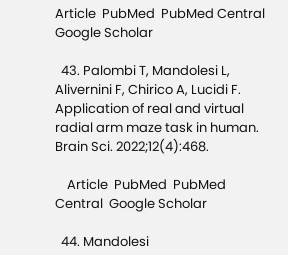Article  PubMed  PubMed Central  Google Scholar

  43. Palombi T, Mandolesi L, Alivernini F, Chirico A, Lucidi F. Application of real and virtual radial arm maze task in human. Brain Sci. 2022;12(4):468.

    Article  PubMed  PubMed Central  Google Scholar

  44. Mandolesi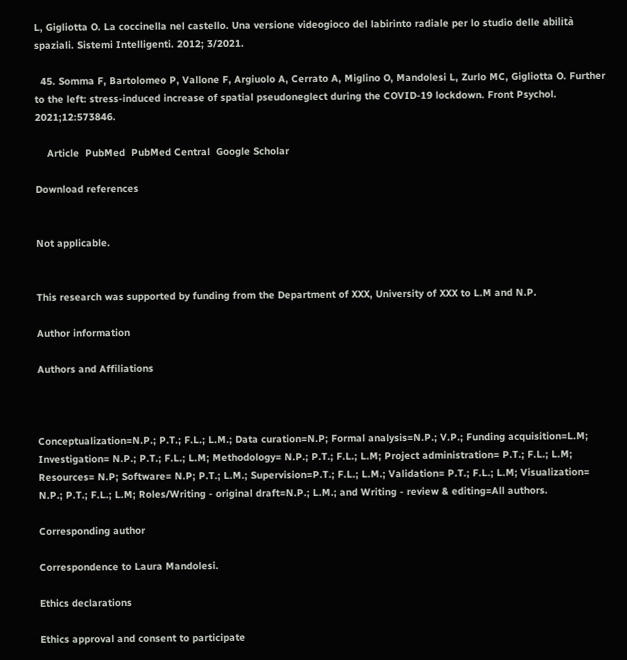L, Gigliotta O. La coccinella nel castello. Una versione videogioco del labirinto radiale per lo studio delle abilità spaziali. Sistemi Intelligenti. 2012; 3/2021.

  45. Somma F, Bartolomeo P, Vallone F, Argiuolo A, Cerrato A, Miglino O, Mandolesi L, Zurlo MC, Gigliotta O. Further to the left: stress-induced increase of spatial pseudoneglect during the COVID-19 lockdown. Front Psychol. 2021;12:573846.

    Article  PubMed  PubMed Central  Google Scholar

Download references


Not applicable.


This research was supported by funding from the Department of XXX, University of XXX to L.M and N.P.

Author information

Authors and Affiliations



Conceptualization=N.P.; P.T.; F.L.; L.M.; Data curation=N.P; Formal analysis=N.P.; V.P.; Funding acquisition=L.M; Investigation= N.P.; P.T.; F.L.; L.M; Methodology= N.P.; P.T.; F.L.; L.M; Project administration= P.T.; F.L.; L.M; Resources= N.P; Software= N.P; P.T.; L.M.; Supervision=P.T.; F.L.; L.M.; Validation= P.T.; F.L.; L.M; Visualization= N.P.; P.T.; F.L.; L.M; Roles/Writing - original draft=N.P.; L.M.; and Writing - review & editing=All authors.

Corresponding author

Correspondence to Laura Mandolesi.

Ethics declarations

Ethics approval and consent to participate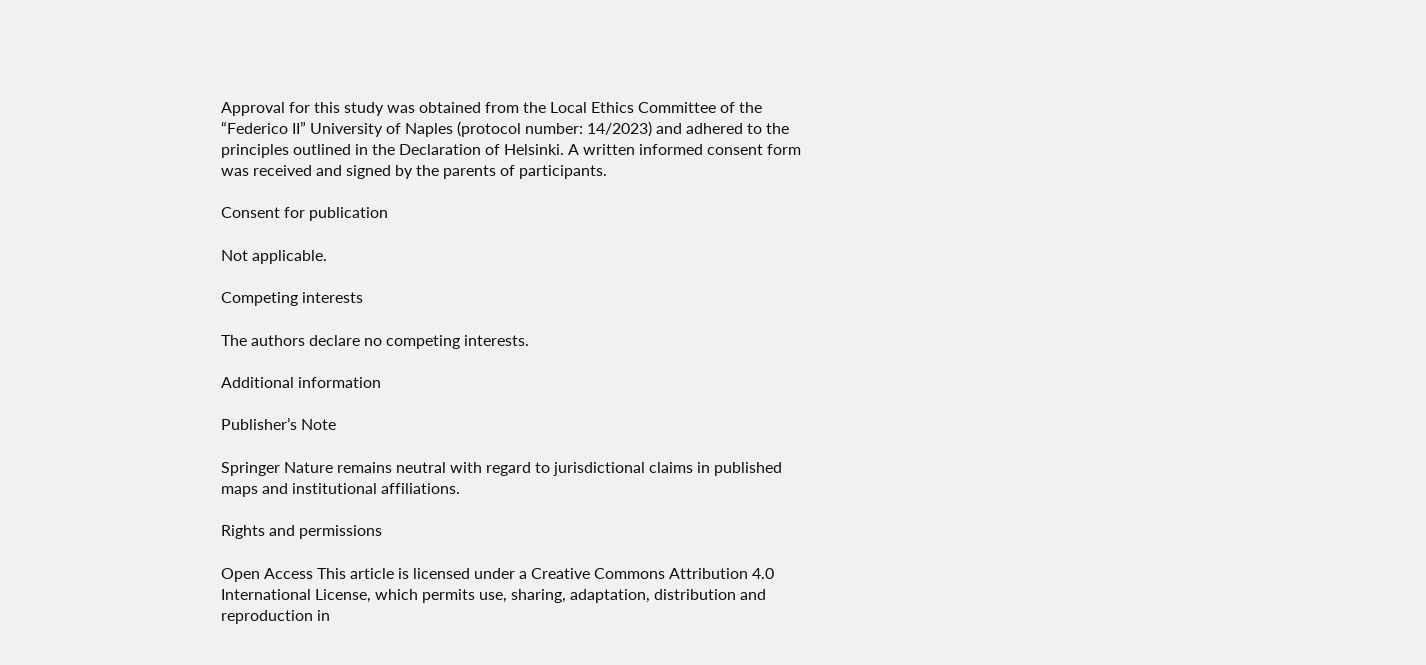Approval for this study was obtained from the Local Ethics Committee of the “Federico II” University of Naples (protocol number: 14/2023) and adhered to the principles outlined in the Declaration of Helsinki. A written informed consent form was received and signed by the parents of participants.

Consent for publication

Not applicable.

Competing interests

The authors declare no competing interests.

Additional information

Publisher’s Note

Springer Nature remains neutral with regard to jurisdictional claims in published maps and institutional affiliations.

Rights and permissions

Open Access This article is licensed under a Creative Commons Attribution 4.0 International License, which permits use, sharing, adaptation, distribution and reproduction in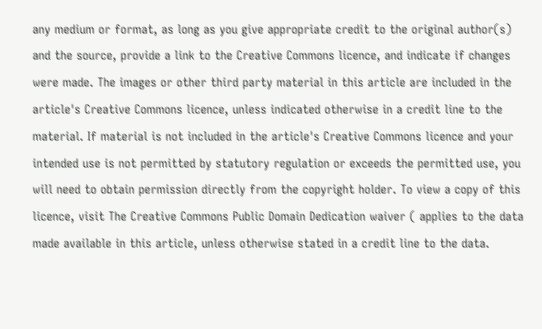any medium or format, as long as you give appropriate credit to the original author(s) and the source, provide a link to the Creative Commons licence, and indicate if changes were made. The images or other third party material in this article are included in the article's Creative Commons licence, unless indicated otherwise in a credit line to the material. If material is not included in the article's Creative Commons licence and your intended use is not permitted by statutory regulation or exceeds the permitted use, you will need to obtain permission directly from the copyright holder. To view a copy of this licence, visit The Creative Commons Public Domain Dedication waiver ( applies to the data made available in this article, unless otherwise stated in a credit line to the data.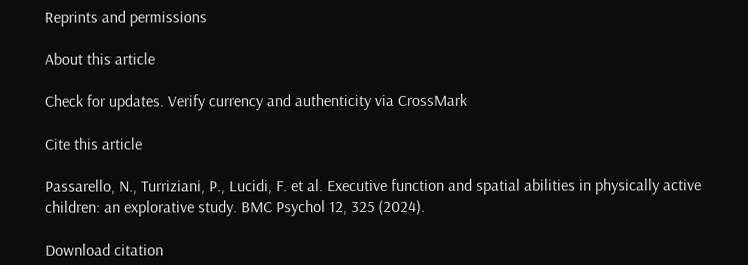Reprints and permissions

About this article

Check for updates. Verify currency and authenticity via CrossMark

Cite this article

Passarello, N., Turriziani, P., Lucidi, F. et al. Executive function and spatial abilities in physically active children: an explorative study. BMC Psychol 12, 325 (2024).

Download citation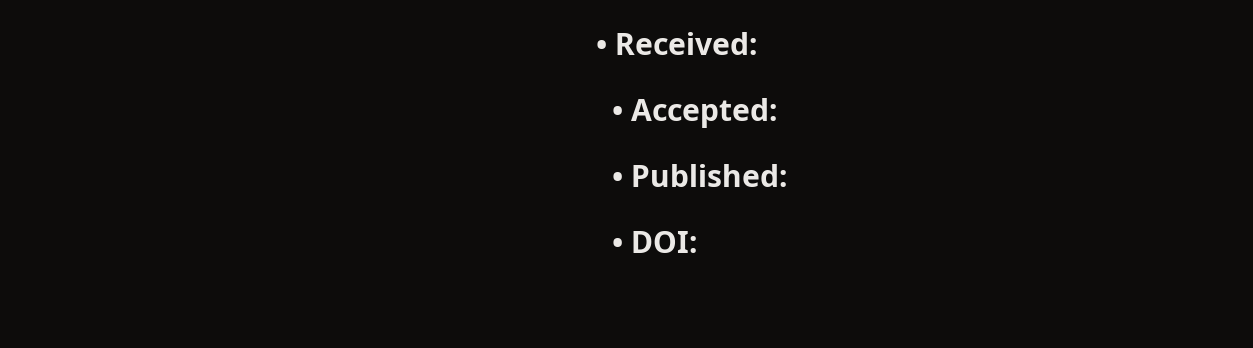• Received:

  • Accepted:

  • Published:

  • DOI: